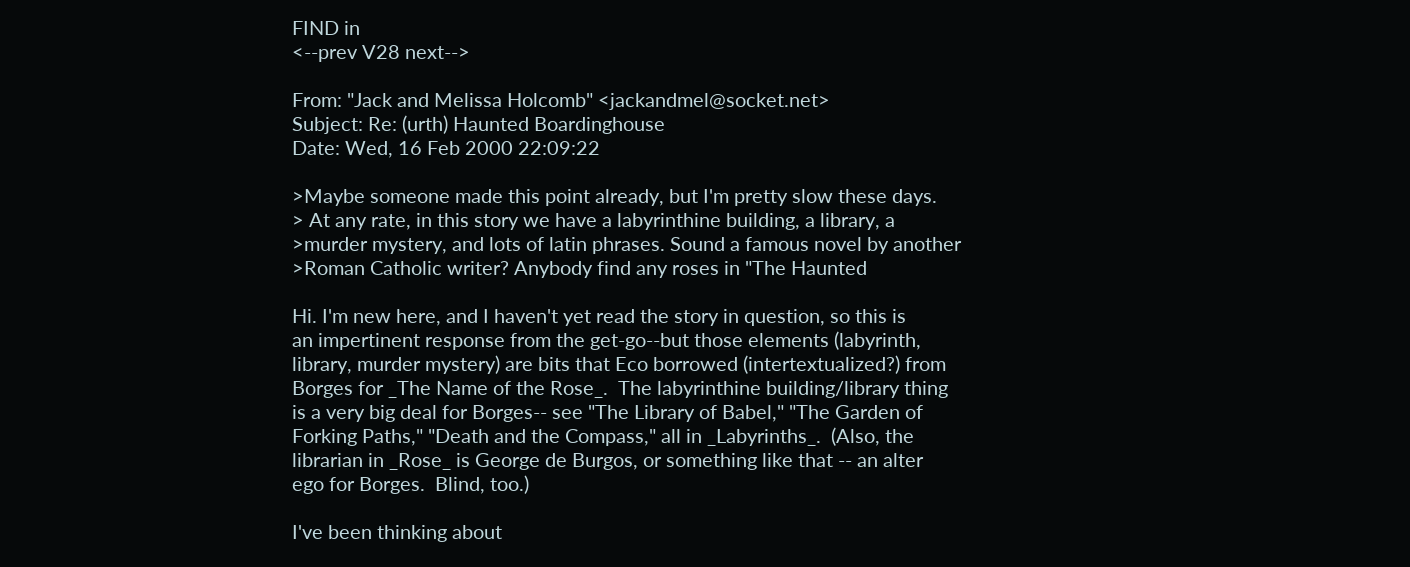FIND in
<--prev V28 next-->

From: "Jack and Melissa Holcomb" <jackandmel@socket.net>
Subject: Re: (urth) Haunted Boardinghouse
Date: Wed, 16 Feb 2000 22:09:22

>Maybe someone made this point already, but I'm pretty slow these days.
> At any rate, in this story we have a labyrinthine building, a library, a
>murder mystery, and lots of latin phrases. Sound a famous novel by another
>Roman Catholic writer? Anybody find any roses in "The Haunted

Hi. I'm new here, and I haven't yet read the story in question, so this is
an impertinent response from the get-go--but those elements (labyrinth,
library, murder mystery) are bits that Eco borrowed (intertextualized?) from
Borges for _The Name of the Rose_.  The labyrinthine building/library thing
is a very big deal for Borges-- see "The Library of Babel," "The Garden of
Forking Paths," "Death and the Compass," all in _Labyrinths_.  (Also, the
librarian in _Rose_ is George de Burgos, or something like that -- an alter
ego for Borges.  Blind, too.)

I've been thinking about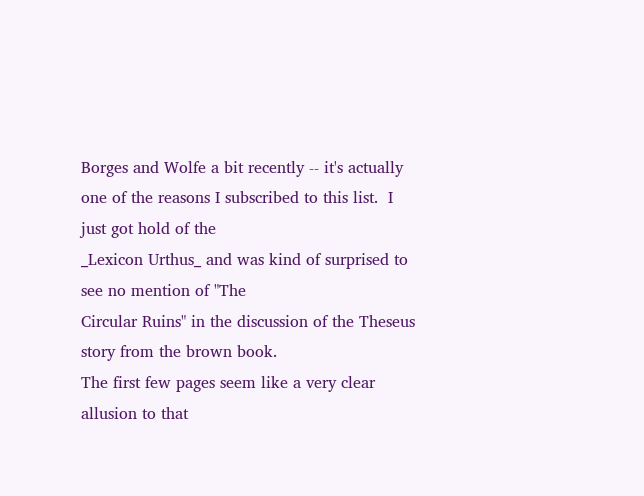Borges and Wolfe a bit recently -- it's actually
one of the reasons I subscribed to this list.  I just got hold of the
_Lexicon Urthus_ and was kind of surprised to see no mention of "The
Circular Ruins" in the discussion of the Theseus story from the brown book.
The first few pages seem like a very clear allusion to that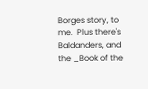Borges story, to
me.  Plus there's Baldanders, and the _Book of the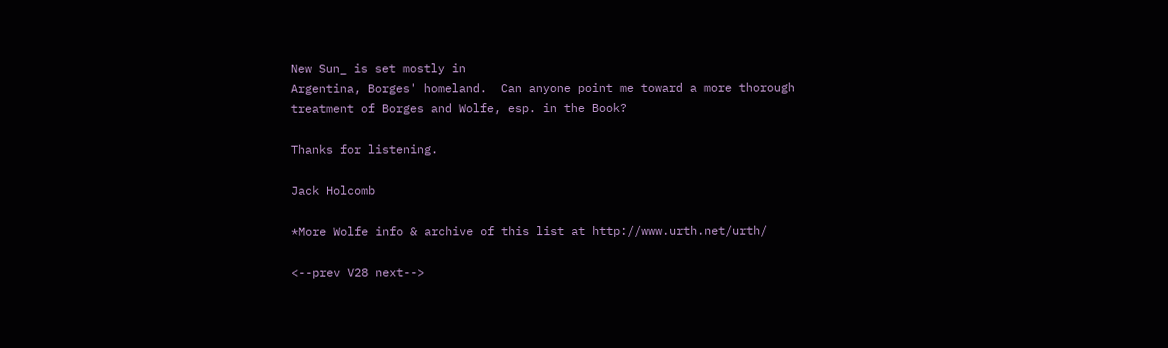New Sun_ is set mostly in
Argentina, Borges' homeland.  Can anyone point me toward a more thorough
treatment of Borges and Wolfe, esp. in the Book?

Thanks for listening.

Jack Holcomb

*More Wolfe info & archive of this list at http://www.urth.net/urth/

<--prev V28 next-->